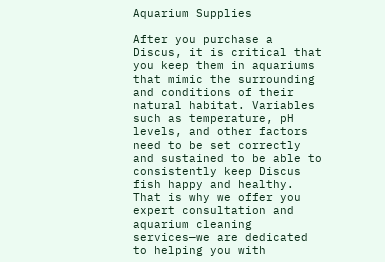Aquarium Supplies

After you purchase a Discus, it is critical that you keep them in aquariums that mimic the surrounding and conditions of their natural habitat. Variables such as temperature, pH levels, and other factors need to be set correctly and sustained to be able to consistently keep Discus fish happy and healthy. That is why we offer you expert consultation and aquarium cleaning services—we are dedicated to helping you with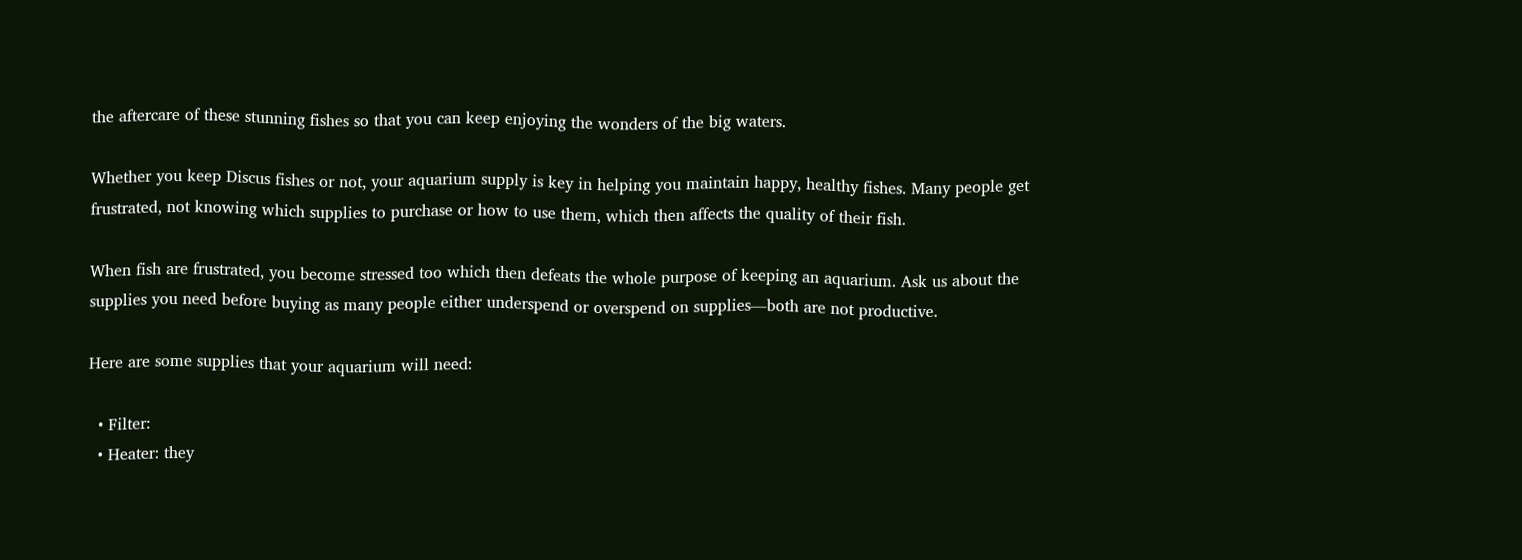the aftercare of these stunning fishes so that you can keep enjoying the wonders of the big waters.

Whether you keep Discus fishes or not, your aquarium supply is key in helping you maintain happy, healthy fishes. Many people get frustrated, not knowing which supplies to purchase or how to use them, which then affects the quality of their fish.

When fish are frustrated, you become stressed too which then defeats the whole purpose of keeping an aquarium. Ask us about the supplies you need before buying as many people either underspend or overspend on supplies—both are not productive.

Here are some supplies that your aquarium will need:

  • Filter:
  • Heater: they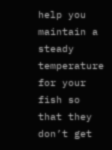help you maintain a steady temperature for your fish so that they don’t get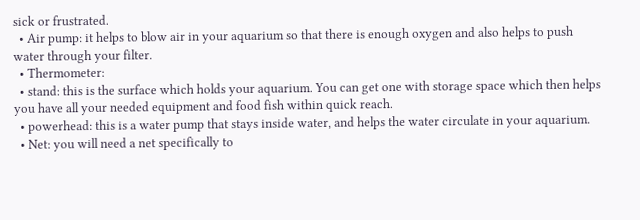sick or frustrated.
  • Air pump: it helps to blow air in your aquarium so that there is enough oxygen and also helps to push water through your filter.
  • Thermometer:
  • stand: this is the surface which holds your aquarium. You can get one with storage space which then helps you have all your needed equipment and food fish within quick reach.
  • powerhead: this is a water pump that stays inside water, and helps the water circulate in your aquarium.
  • Net: you will need a net specifically to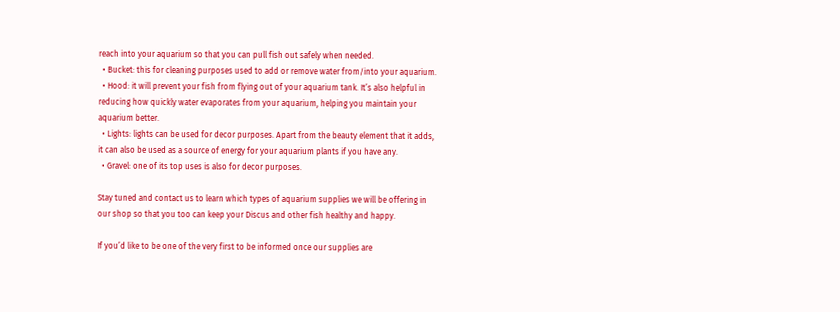reach into your aquarium so that you can pull fish out safely when needed.
  • Bucket: this for cleaning purposes used to add or remove water from/into your aquarium.
  • Hood: it will prevent your fish from flying out of your aquarium tank. It’s also helpful in reducing how quickly water evaporates from your aquarium, helping you maintain your aquarium better.
  • Lights: lights can be used for decor purposes. Apart from the beauty element that it adds, it can also be used as a source of energy for your aquarium plants if you have any.
  • Gravel: one of its top uses is also for decor purposes.

Stay tuned and contact us to learn which types of aquarium supplies we will be offering in our shop so that you too can keep your Discus and other fish healthy and happy.

If you’d like to be one of the very first to be informed once our supplies are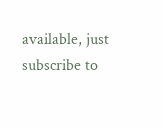available, just subscribe to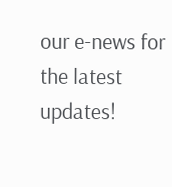our e-news for the latest updates!